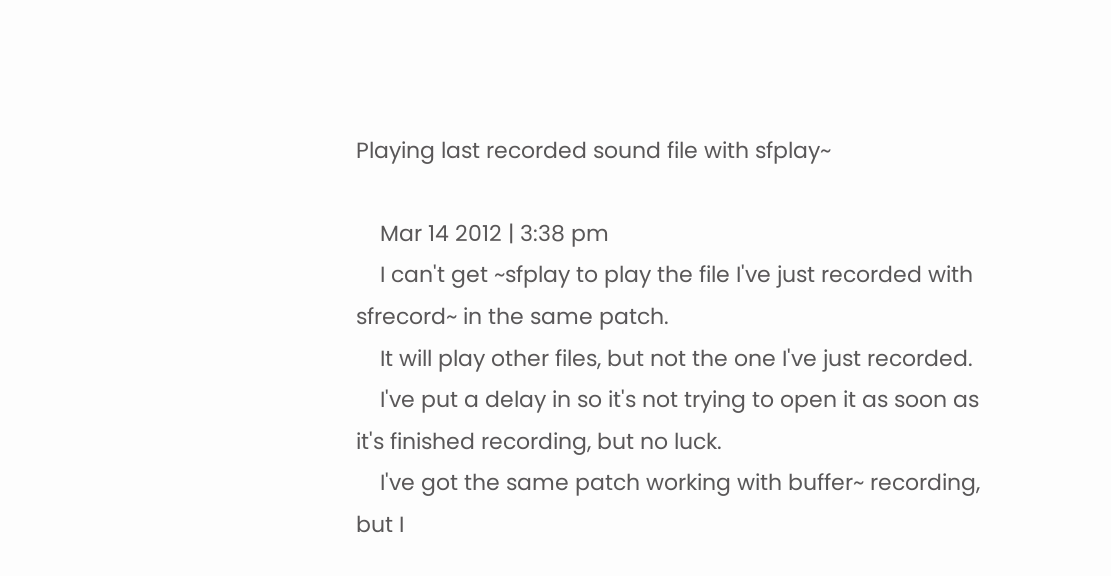Playing last recorded sound file with sfplay~

    Mar 14 2012 | 3:38 pm
    I can't get ~sfplay to play the file I've just recorded with sfrecord~ in the same patch.
    It will play other files, but not the one I've just recorded.
    I've put a delay in so it's not trying to open it as soon as it's finished recording, but no luck.
    I've got the same patch working with buffer~ recording, but I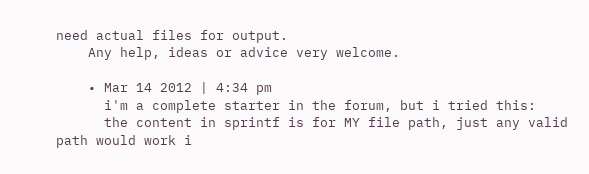need actual files for output.
    Any help, ideas or advice very welcome.

    • Mar 14 2012 | 4:34 pm
      i'm a complete starter in the forum, but i tried this:
      the content in sprintf is for MY file path, just any valid path would work i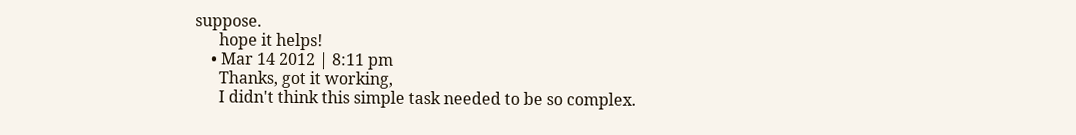suppose.
      hope it helps!
    • Mar 14 2012 | 8:11 pm
      Thanks, got it working,
      I didn't think this simple task needed to be so complex.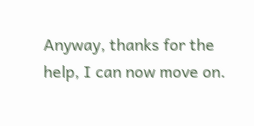Anyway, thanks for the help, I can now move on.